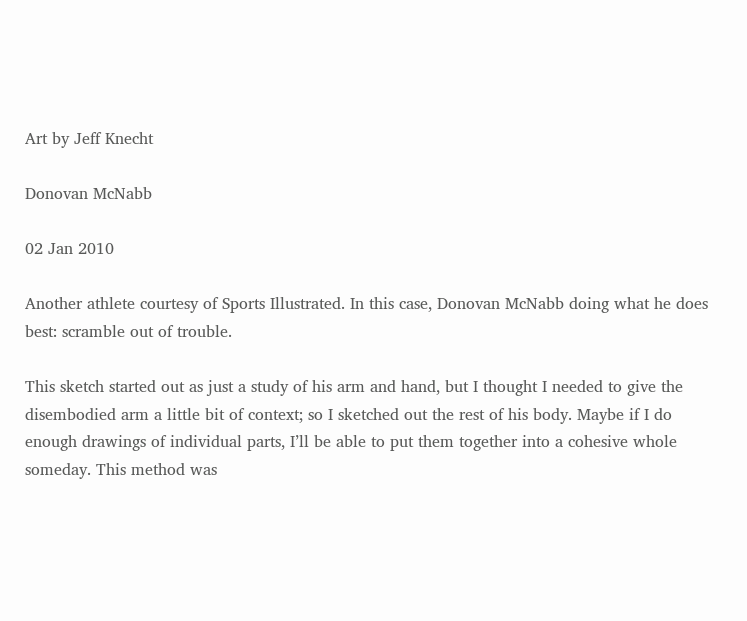Art by Jeff Knecht

Donovan McNabb

02 Jan 2010

Another athlete courtesy of Sports Illustrated. In this case, Donovan McNabb doing what he does best: scramble out of trouble.

This sketch started out as just a study of his arm and hand, but I thought I needed to give the disembodied arm a little bit of context; so I sketched out the rest of his body. Maybe if I do enough drawings of individual parts, I’ll be able to put them together into a cohesive whole someday. This method was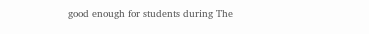good enough for students during The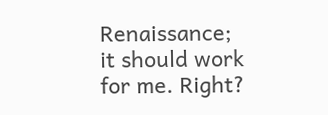Renaissance; it should work for me. Right?